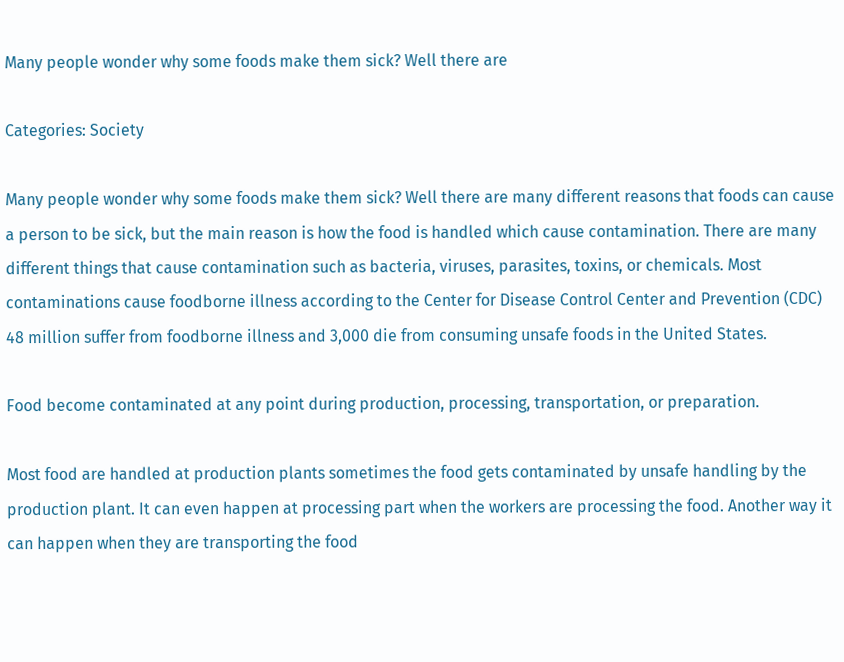Many people wonder why some foods make them sick? Well there are

Categories: Society

Many people wonder why some foods make them sick? Well there are many different reasons that foods can cause a person to be sick, but the main reason is how the food is handled which cause contamination. There are many different things that cause contamination such as bacteria, viruses, parasites, toxins, or chemicals. Most contaminations cause foodborne illness according to the Center for Disease Control Center and Prevention (CDC) 48 million suffer from foodborne illness and 3,000 die from consuming unsafe foods in the United States.

Food become contaminated at any point during production, processing, transportation, or preparation.

Most food are handled at production plants sometimes the food gets contaminated by unsafe handling by the production plant. It can even happen at processing part when the workers are processing the food. Another way it can happen when they are transporting the food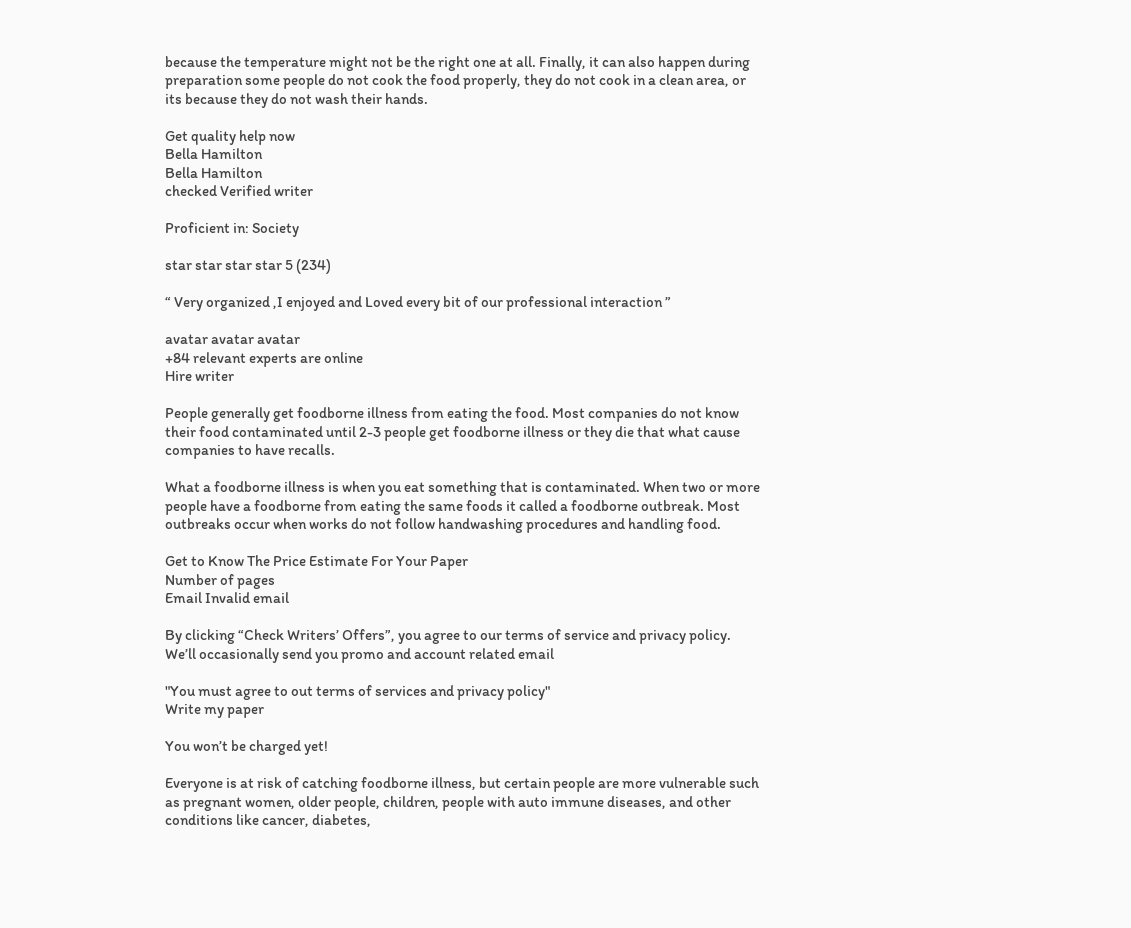because the temperature might not be the right one at all. Finally, it can also happen during preparation some people do not cook the food properly, they do not cook in a clean area, or its because they do not wash their hands.

Get quality help now
Bella Hamilton
Bella Hamilton
checked Verified writer

Proficient in: Society

star star star star 5 (234)

“ Very organized ,I enjoyed and Loved every bit of our professional interaction ”

avatar avatar avatar
+84 relevant experts are online
Hire writer

People generally get foodborne illness from eating the food. Most companies do not know their food contaminated until 2-3 people get foodborne illness or they die that what cause companies to have recalls.

What a foodborne illness is when you eat something that is contaminated. When two or more people have a foodborne from eating the same foods it called a foodborne outbreak. Most outbreaks occur when works do not follow handwashing procedures and handling food.

Get to Know The Price Estimate For Your Paper
Number of pages
Email Invalid email

By clicking “Check Writers’ Offers”, you agree to our terms of service and privacy policy. We’ll occasionally send you promo and account related email

"You must agree to out terms of services and privacy policy"
Write my paper

You won’t be charged yet!

Everyone is at risk of catching foodborne illness, but certain people are more vulnerable such as pregnant women, older people, children, people with auto immune diseases, and other conditions like cancer, diabetes,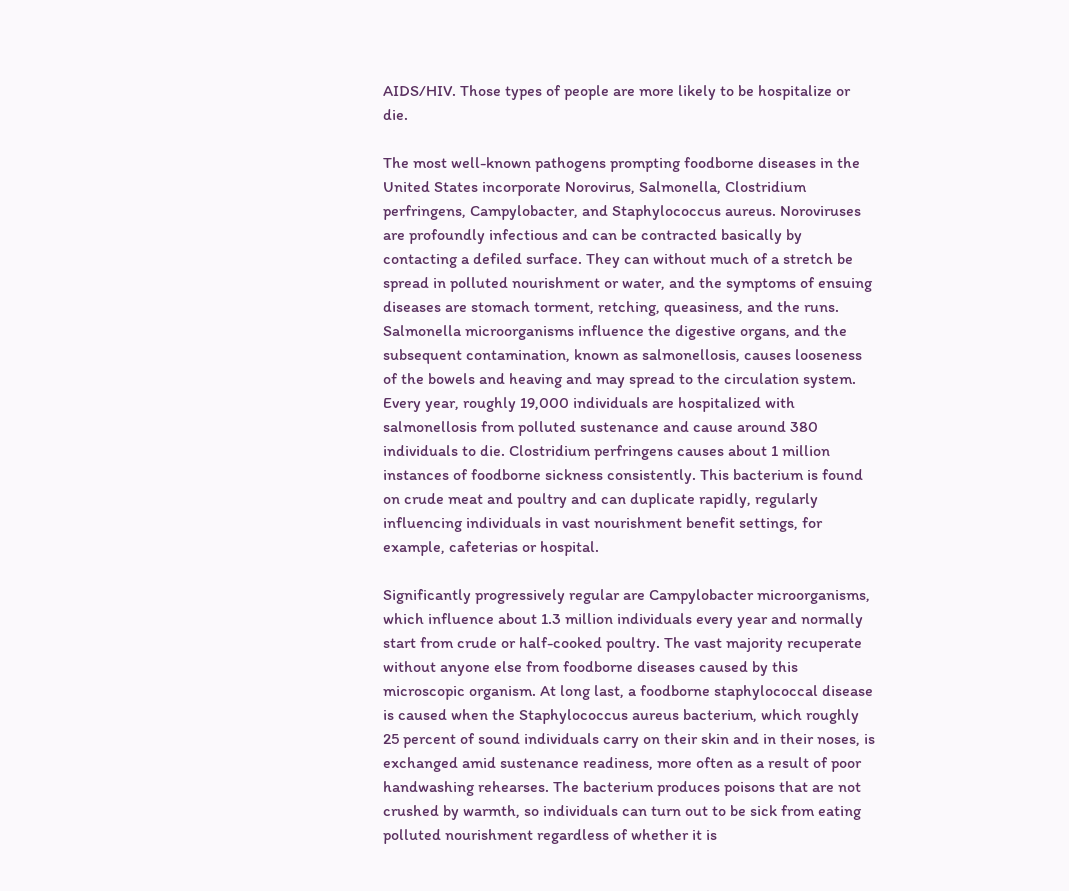AIDS/HIV. Those types of people are more likely to be hospitalize or die.

The most well-known pathogens prompting foodborne diseases in the United States incorporate Norovirus, Salmonella, Clostridium perfringens, Campylobacter, and Staphylococcus aureus. Noroviruses are profoundly infectious and can be contracted basically by contacting a defiled surface. They can without much of a stretch be spread in polluted nourishment or water, and the symptoms of ensuing diseases are stomach torment, retching, queasiness, and the runs. Salmonella microorganisms influence the digestive organs, and the subsequent contamination, known as salmonellosis, causes looseness of the bowels and heaving and may spread to the circulation system. Every year, roughly 19,000 individuals are hospitalized with salmonellosis from polluted sustenance and cause around 380 individuals to die. Clostridium perfringens causes about 1 million instances of foodborne sickness consistently. This bacterium is found on crude meat and poultry and can duplicate rapidly, regularly influencing individuals in vast nourishment benefit settings, for example, cafeterias or hospital.

Significantly progressively regular are Campylobacter microorganisms, which influence about 1.3 million individuals every year and normally start from crude or half-cooked poultry. The vast majority recuperate without anyone else from foodborne diseases caused by this microscopic organism. At long last, a foodborne staphylococcal disease is caused when the Staphylococcus aureus bacterium, which roughly 25 percent of sound individuals carry on their skin and in their noses, is exchanged amid sustenance readiness, more often as a result of poor handwashing rehearses. The bacterium produces poisons that are not crushed by warmth, so individuals can turn out to be sick from eating polluted nourishment regardless of whether it is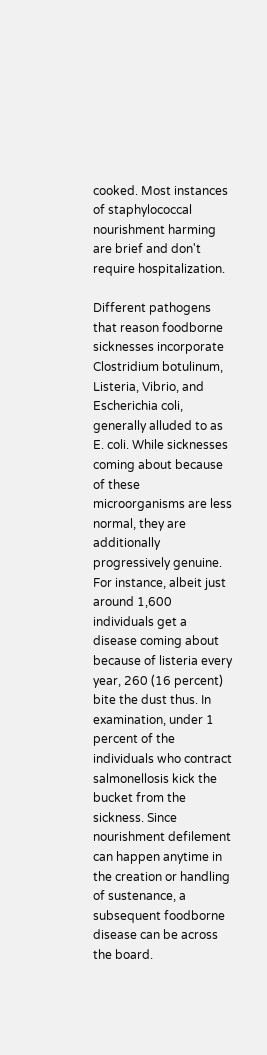cooked. Most instances of staphylococcal nourishment harming are brief and don't require hospitalization.

Different pathogens that reason foodborne sicknesses incorporate Clostridium botulinum, Listeria, Vibrio, and Escherichia coli, generally alluded to as E. coli. While sicknesses coming about because of these microorganisms are less normal, they are additionally progressively genuine. For instance, albeit just around 1,600 individuals get a disease coming about because of listeria every year, 260 (16 percent) bite the dust thus. In examination, under 1 percent of the individuals who contract salmonellosis kick the bucket from the sickness. Since nourishment defilement can happen anytime in the creation or handling of sustenance, a subsequent foodborne disease can be across the board.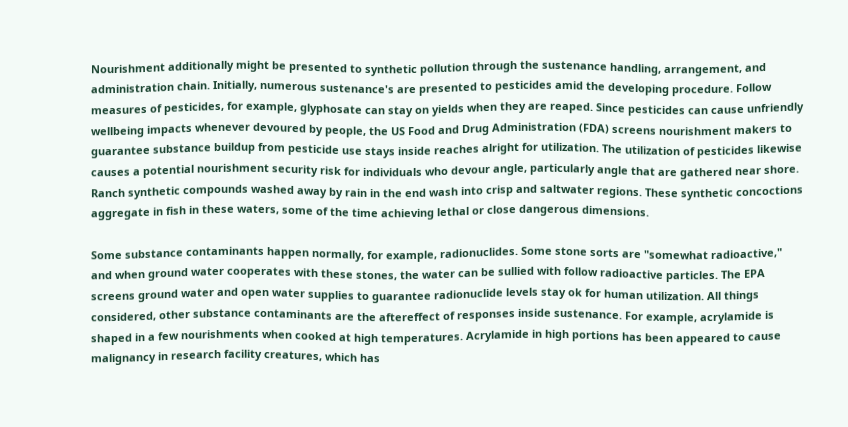Nourishment additionally might be presented to synthetic pollution through the sustenance handling, arrangement, and administration chain. Initially, numerous sustenance's are presented to pesticides amid the developing procedure. Follow measures of pesticides, for example, glyphosate can stay on yields when they are reaped. Since pesticides can cause unfriendly wellbeing impacts whenever devoured by people, the US Food and Drug Administration (FDA) screens nourishment makers to guarantee substance buildup from pesticide use stays inside reaches alright for utilization. The utilization of pesticides likewise causes a potential nourishment security risk for individuals who devour angle, particularly angle that are gathered near shore. Ranch synthetic compounds washed away by rain in the end wash into crisp and saltwater regions. These synthetic concoctions aggregate in fish in these waters, some of the time achieving lethal or close dangerous dimensions.

Some substance contaminants happen normally, for example, radionuclides. Some stone sorts are "somewhat radioactive," and when ground water cooperates with these stones, the water can be sullied with follow radioactive particles. The EPA screens ground water and open water supplies to guarantee radionuclide levels stay ok for human utilization. All things considered, other substance contaminants are the aftereffect of responses inside sustenance. For example, acrylamide is shaped in a few nourishments when cooked at high temperatures. Acrylamide in high portions has been appeared to cause malignancy in research facility creatures, which has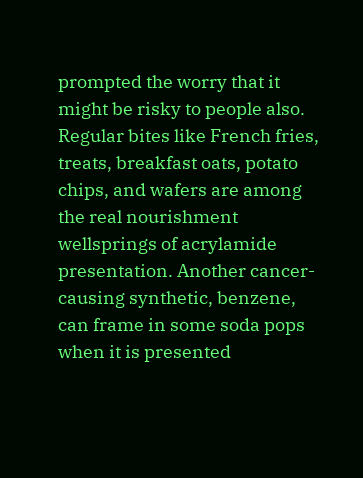prompted the worry that it might be risky to people also. Regular bites like French fries, treats, breakfast oats, potato chips, and wafers are among the real nourishment wellsprings of acrylamide presentation. Another cancer-causing synthetic, benzene, can frame in some soda pops when it is presented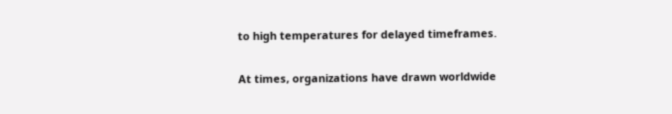to high temperatures for delayed timeframes.

At times, organizations have drawn worldwide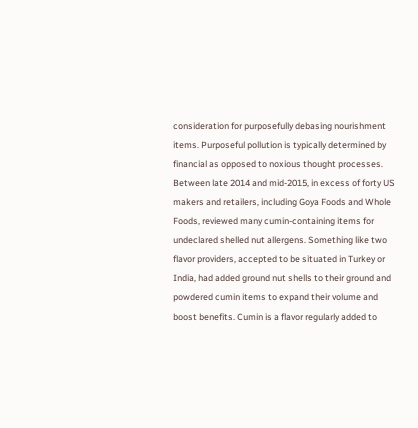consideration for purposefully debasing nourishment items. Purposeful pollution is typically determined by financial as opposed to noxious thought processes. Between late 2014 and mid-2015, in excess of forty US makers and retailers, including Goya Foods and Whole Foods, reviewed many cumin-containing items for undeclared shelled nut allergens. Something like two flavor providers, accepted to be situated in Turkey or India, had added ground nut shells to their ground and powdered cumin items to expand their volume and boost benefits. Cumin is a flavor regularly added to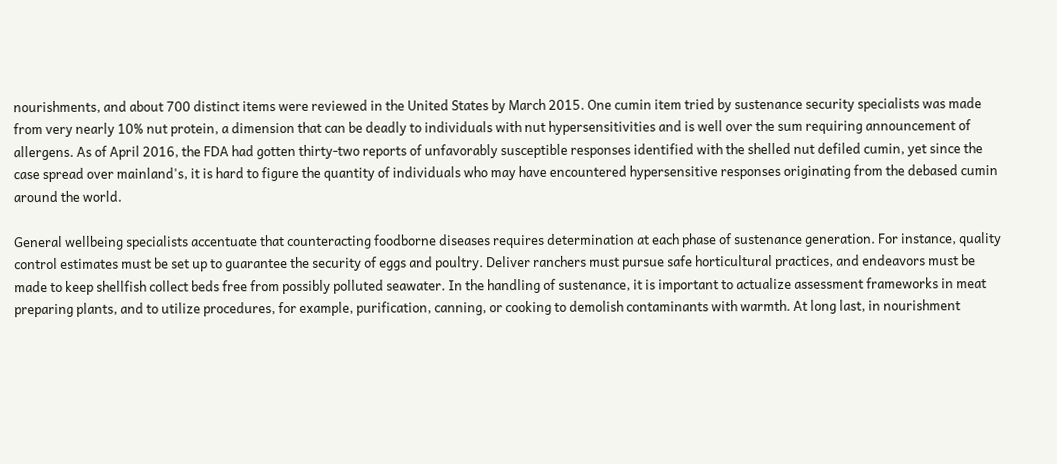nourishments, and about 700 distinct items were reviewed in the United States by March 2015. One cumin item tried by sustenance security specialists was made from very nearly 10% nut protein, a dimension that can be deadly to individuals with nut hypersensitivities and is well over the sum requiring announcement of allergens. As of April 2016, the FDA had gotten thirty-two reports of unfavorably susceptible responses identified with the shelled nut defiled cumin, yet since the case spread over mainland's, it is hard to figure the quantity of individuals who may have encountered hypersensitive responses originating from the debased cumin around the world.

General wellbeing specialists accentuate that counteracting foodborne diseases requires determination at each phase of sustenance generation. For instance, quality control estimates must be set up to guarantee the security of eggs and poultry. Deliver ranchers must pursue safe horticultural practices, and endeavors must be made to keep shellfish collect beds free from possibly polluted seawater. In the handling of sustenance, it is important to actualize assessment frameworks in meat preparing plants, and to utilize procedures, for example, purification, canning, or cooking to demolish contaminants with warmth. At long last, in nourishment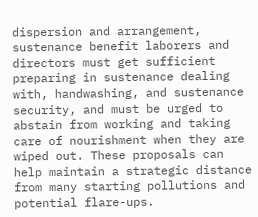dispersion and arrangement, sustenance benefit laborers and directors must get sufficient preparing in sustenance dealing with, handwashing, and sustenance security, and must be urged to abstain from working and taking care of nourishment when they are wiped out. These proposals can help maintain a strategic distance from many starting pollutions and potential flare-ups.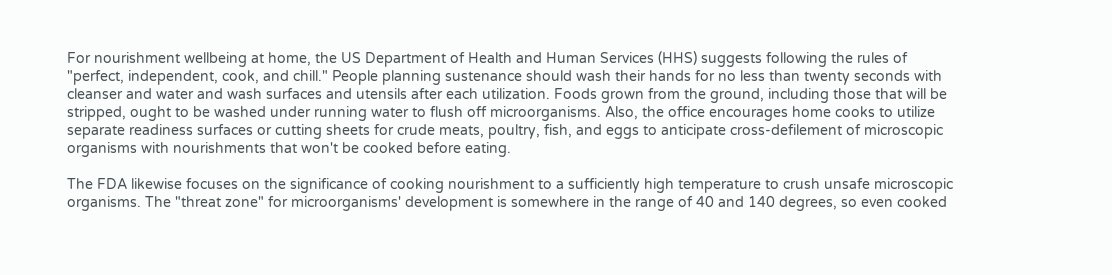For nourishment wellbeing at home, the US Department of Health and Human Services (HHS) suggests following the rules of "perfect, independent, cook, and chill." People planning sustenance should wash their hands for no less than twenty seconds with cleanser and water and wash surfaces and utensils after each utilization. Foods grown from the ground, including those that will be stripped, ought to be washed under running water to flush off microorganisms. Also, the office encourages home cooks to utilize separate readiness surfaces or cutting sheets for crude meats, poultry, fish, and eggs to anticipate cross-defilement of microscopic organisms with nourishments that won't be cooked before eating.

The FDA likewise focuses on the significance of cooking nourishment to a sufficiently high temperature to crush unsafe microscopic organisms. The "threat zone" for microorganisms' development is somewhere in the range of 40 and 140 degrees, so even cooked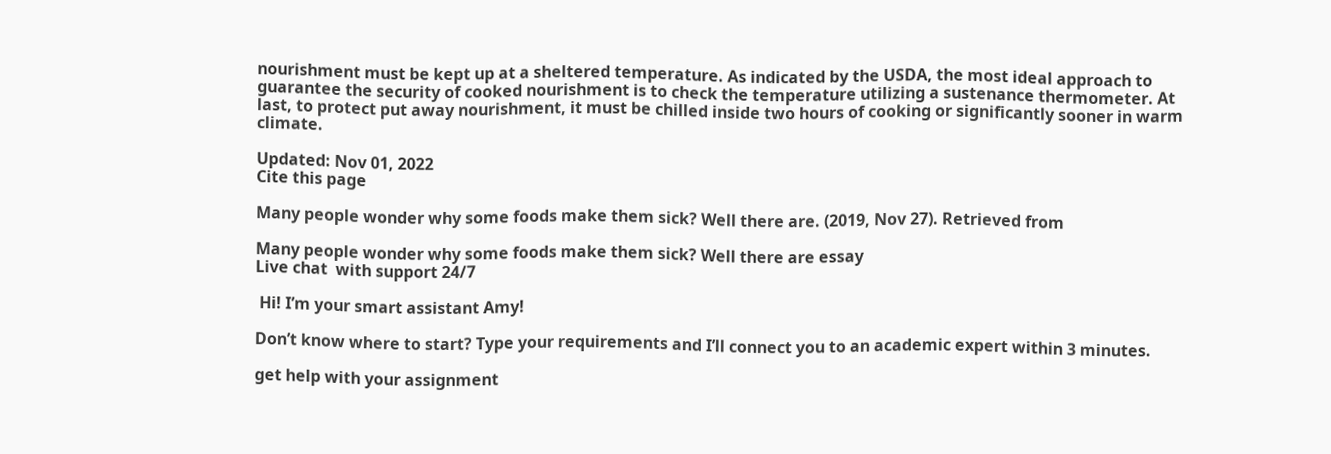nourishment must be kept up at a sheltered temperature. As indicated by the USDA, the most ideal approach to guarantee the security of cooked nourishment is to check the temperature utilizing a sustenance thermometer. At last, to protect put away nourishment, it must be chilled inside two hours of cooking or significantly sooner in warm climate.

Updated: Nov 01, 2022
Cite this page

Many people wonder why some foods make them sick? Well there are. (2019, Nov 27). Retrieved from

Many people wonder why some foods make them sick? Well there are essay
Live chat  with support 24/7

 Hi! I’m your smart assistant Amy!

Don’t know where to start? Type your requirements and I’ll connect you to an academic expert within 3 minutes.

get help with your assignment